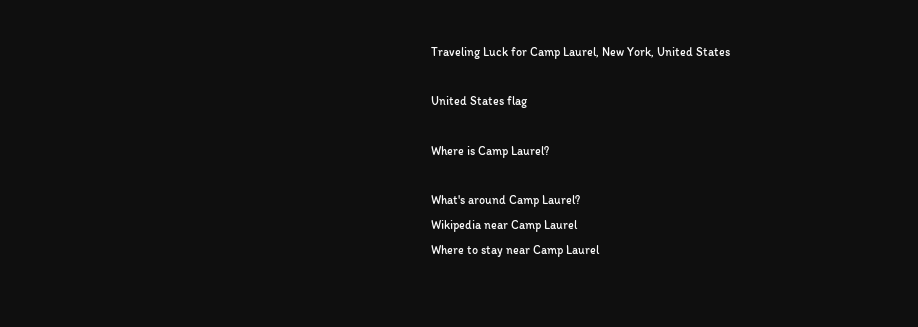Traveling Luck for Camp Laurel, New York, United States

United States flag

Where is Camp Laurel?

What's around Camp Laurel?
Wikipedia near Camp Laurel
Where to stay near Camp Laurel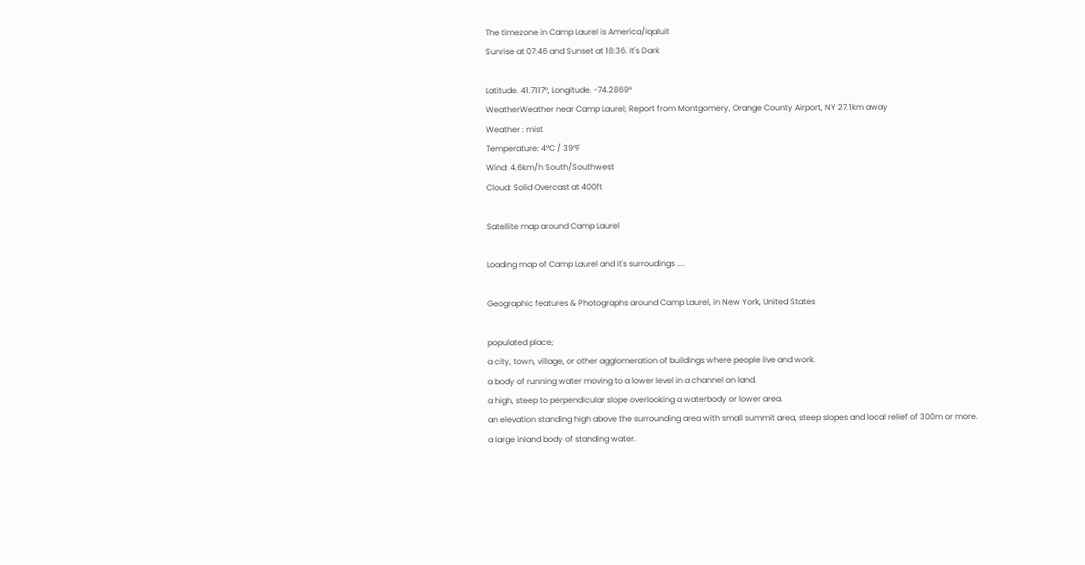The timezone in Camp Laurel is America/Iqaluit
Sunrise at 07:46 and Sunset at 18:36. It's Dark

Latitude. 41.7117°, Longitude. -74.2869°
WeatherWeather near Camp Laurel; Report from Montgomery, Orange County Airport, NY 27.1km away
Weather : mist
Temperature: 4°C / 39°F
Wind: 4.6km/h South/Southwest
Cloud: Solid Overcast at 400ft

Satellite map around Camp Laurel

Loading map of Camp Laurel and it's surroudings ....

Geographic features & Photographs around Camp Laurel, in New York, United States

populated place;
a city, town, village, or other agglomeration of buildings where people live and work.
a body of running water moving to a lower level in a channel on land.
a high, steep to perpendicular slope overlooking a waterbody or lower area.
an elevation standing high above the surrounding area with small summit area, steep slopes and local relief of 300m or more.
a large inland body of standing water.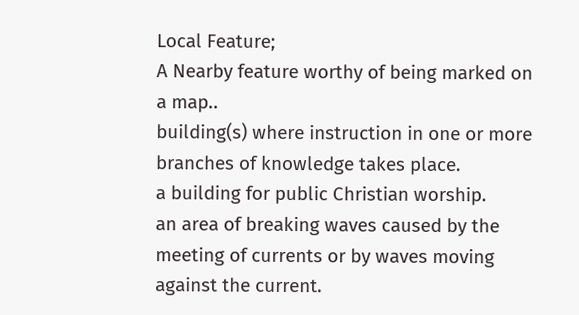Local Feature;
A Nearby feature worthy of being marked on a map..
building(s) where instruction in one or more branches of knowledge takes place.
a building for public Christian worship.
an area of breaking waves caused by the meeting of currents or by waves moving against the current.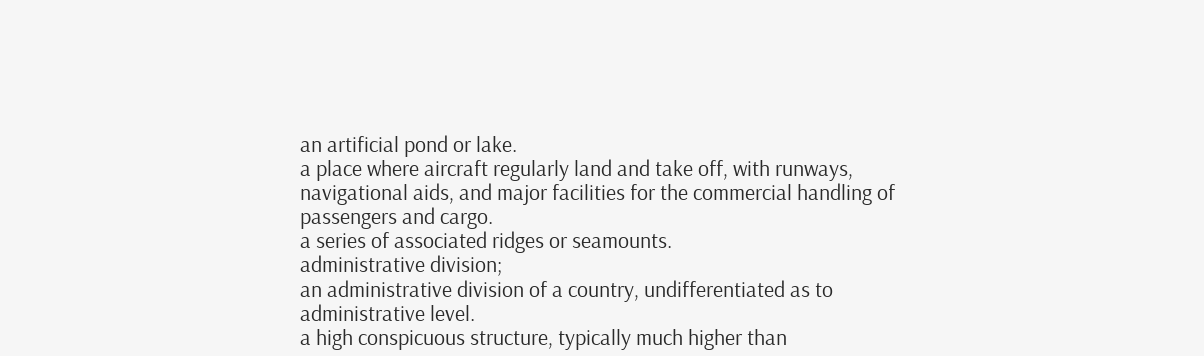an artificial pond or lake.
a place where aircraft regularly land and take off, with runways, navigational aids, and major facilities for the commercial handling of passengers and cargo.
a series of associated ridges or seamounts.
administrative division;
an administrative division of a country, undifferentiated as to administrative level.
a high conspicuous structure, typically much higher than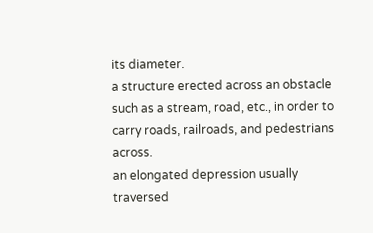its diameter.
a structure erected across an obstacle such as a stream, road, etc., in order to carry roads, railroads, and pedestrians across.
an elongated depression usually traversed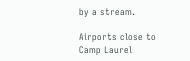by a stream.

Airports close to Camp Laurel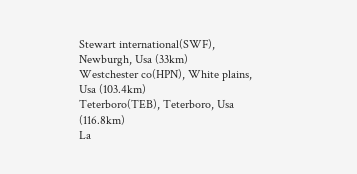Stewart international(SWF), Newburgh, Usa (33km)
Westchester co(HPN), White plains, Usa (103.4km)
Teterboro(TEB), Teterboro, Usa (116.8km)
La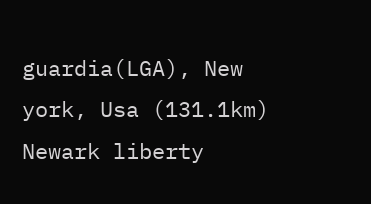guardia(LGA), New york, Usa (131.1km)
Newark liberty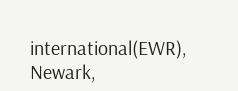international(EWR), Newark,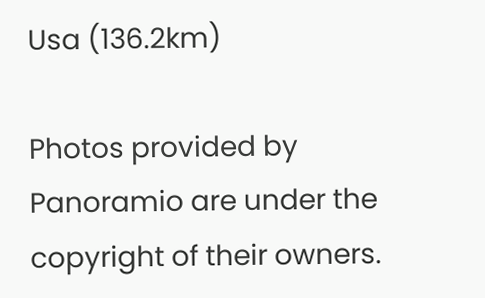Usa (136.2km)

Photos provided by Panoramio are under the copyright of their owners.